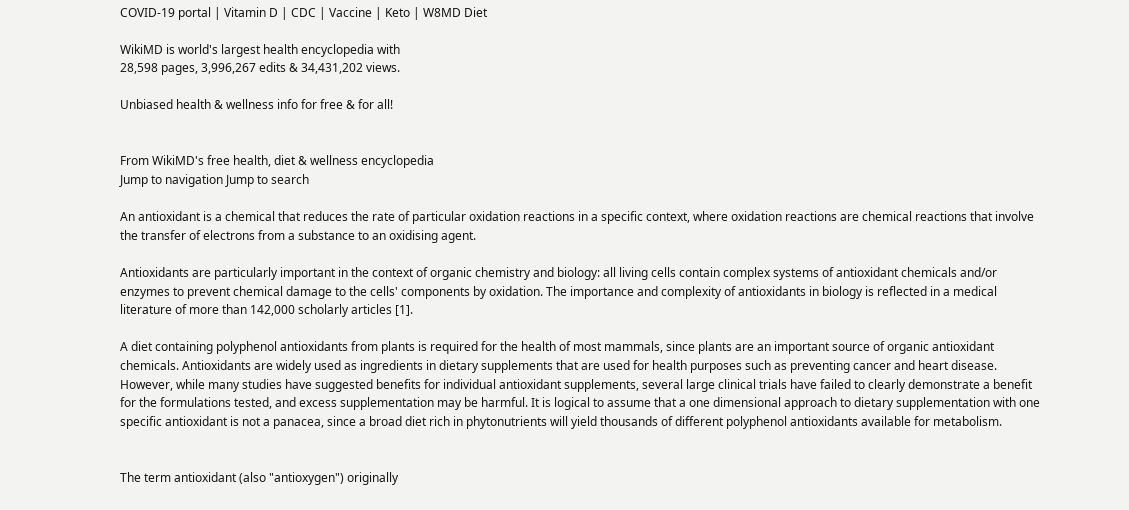COVID-19 portal | Vitamin D | CDC | Vaccine | Keto | W8MD Diet

WikiMD is world's largest health encyclopedia with
28,598 pages, 3,996,267 edits & 34,431,202 views.

Unbiased health & wellness info for free & for all!


From WikiMD's free health, diet & wellness encyclopedia
Jump to navigation Jump to search

An antioxidant is a chemical that reduces the rate of particular oxidation reactions in a specific context, where oxidation reactions are chemical reactions that involve the transfer of electrons from a substance to an oxidising agent.

Antioxidants are particularly important in the context of organic chemistry and biology: all living cells contain complex systems of antioxidant chemicals and/or enzymes to prevent chemical damage to the cells' components by oxidation. The importance and complexity of antioxidants in biology is reflected in a medical literature of more than 142,000 scholarly articles [1].

A diet containing polyphenol antioxidants from plants is required for the health of most mammals, since plants are an important source of organic antioxidant chemicals. Antioxidants are widely used as ingredients in dietary supplements that are used for health purposes such as preventing cancer and heart disease. However, while many studies have suggested benefits for individual antioxidant supplements, several large clinical trials have failed to clearly demonstrate a benefit for the formulations tested, and excess supplementation may be harmful. It is logical to assume that a one dimensional approach to dietary supplementation with one specific antioxidant is not a panacea, since a broad diet rich in phytonutrients will yield thousands of different polyphenol antioxidants available for metabolism.


The term antioxidant (also "antioxygen") originally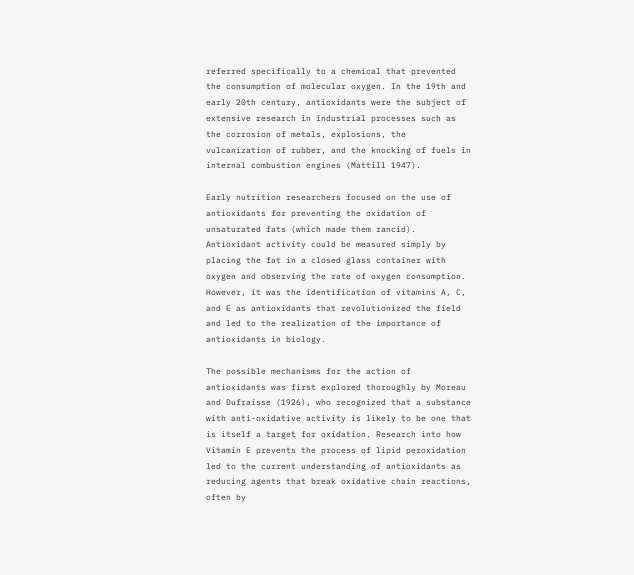referred specifically to a chemical that prevented the consumption of molecular oxygen. In the 19th and early 20th century, antioxidants were the subject of extensive research in industrial processes such as the corrosion of metals, explosions, the vulcanization of rubber, and the knocking of fuels in internal combustion engines (Mattill 1947).

Early nutrition researchers focused on the use of antioxidants for preventing the oxidation of unsaturated fats (which made them rancid). Antioxidant activity could be measured simply by placing the fat in a closed glass container with oxygen and observing the rate of oxygen consumption. However, it was the identification of vitamins A, C, and E as antioxidants that revolutionized the field and led to the realization of the importance of antioxidants in biology.

The possible mechanisms for the action of antioxidants was first explored thoroughly by Moreau and Dufraisse (1926), who recognized that a substance with anti-oxidative activity is likely to be one that is itself a target for oxidation. Research into how Vitamin E prevents the process of lipid peroxidation led to the current understanding of antioxidants as reducing agents that break oxidative chain reactions, often by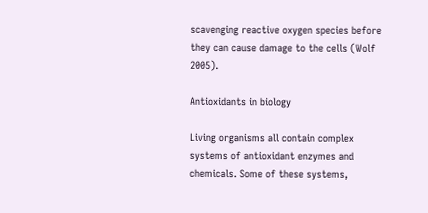scavenging reactive oxygen species before they can cause damage to the cells (Wolf 2005).

Antioxidants in biology

Living organisms all contain complex systems of antioxidant enzymes and chemicals. Some of these systems,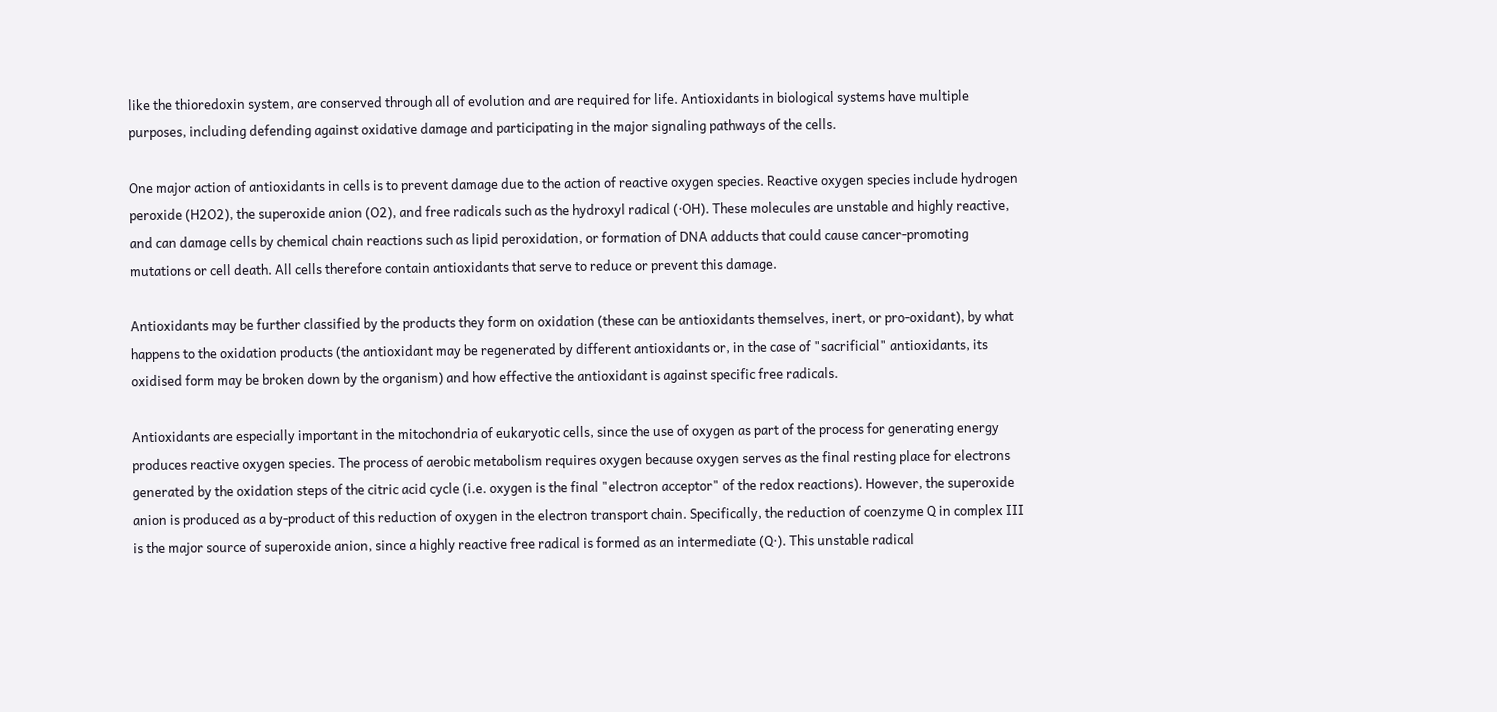like the thioredoxin system, are conserved through all of evolution and are required for life. Antioxidants in biological systems have multiple purposes, including defending against oxidative damage and participating in the major signaling pathways of the cells.

One major action of antioxidants in cells is to prevent damage due to the action of reactive oxygen species. Reactive oxygen species include hydrogen peroxide (H2O2), the superoxide anion (O2), and free radicals such as the hydroxyl radical (·OH). These molecules are unstable and highly reactive, and can damage cells by chemical chain reactions such as lipid peroxidation, or formation of DNA adducts that could cause cancer-promoting mutations or cell death. All cells therefore contain antioxidants that serve to reduce or prevent this damage.

Antioxidants may be further classified by the products they form on oxidation (these can be antioxidants themselves, inert, or pro-oxidant), by what happens to the oxidation products (the antioxidant may be regenerated by different antioxidants or, in the case of "sacrificial" antioxidants, its oxidised form may be broken down by the organism) and how effective the antioxidant is against specific free radicals.

Antioxidants are especially important in the mitochondria of eukaryotic cells, since the use of oxygen as part of the process for generating energy produces reactive oxygen species. The process of aerobic metabolism requires oxygen because oxygen serves as the final resting place for electrons generated by the oxidation steps of the citric acid cycle (i.e. oxygen is the final "electron acceptor" of the redox reactions). However, the superoxide anion is produced as a by-product of this reduction of oxygen in the electron transport chain. Specifically, the reduction of coenzyme Q in complex III is the major source of superoxide anion, since a highly reactive free radical is formed as an intermediate (Q·). This unstable radical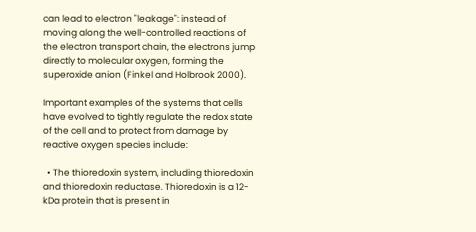can lead to electron "leakage": instead of moving along the well-controlled reactions of the electron transport chain, the electrons jump directly to molecular oxygen, forming the superoxide anion (Finkel and Holbrook 2000).

Important examples of the systems that cells have evolved to tightly regulate the redox state of the cell and to protect from damage by reactive oxygen species include:

  • The thioredoxin system, including thioredoxin and thioredoxin reductase. Thioredoxin is a 12-kDa protein that is present in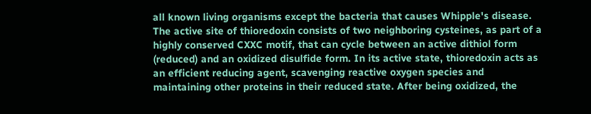all known living organisms except the bacteria that causes Whipple's disease. The active site of thioredoxin consists of two neighboring cysteines, as part of a highly conserved CXXC motif, that can cycle between an active dithiol form (reduced) and an oxidized disulfide form. In its active state, thioredoxin acts as an efficient reducing agent, scavenging reactive oxygen species and maintaining other proteins in their reduced state. After being oxidized, the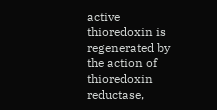active thioredoxin is regenerated by the action of thioredoxin reductase,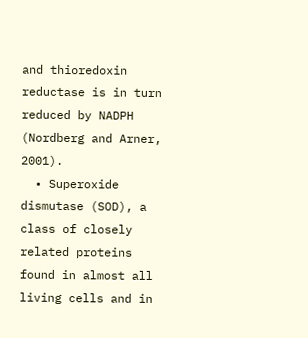and thioredoxin reductase is in turn reduced by NADPH (Nordberg and Arner, 2001).
  • Superoxide dismutase (SOD), a class of closely related proteins found in almost all living cells and in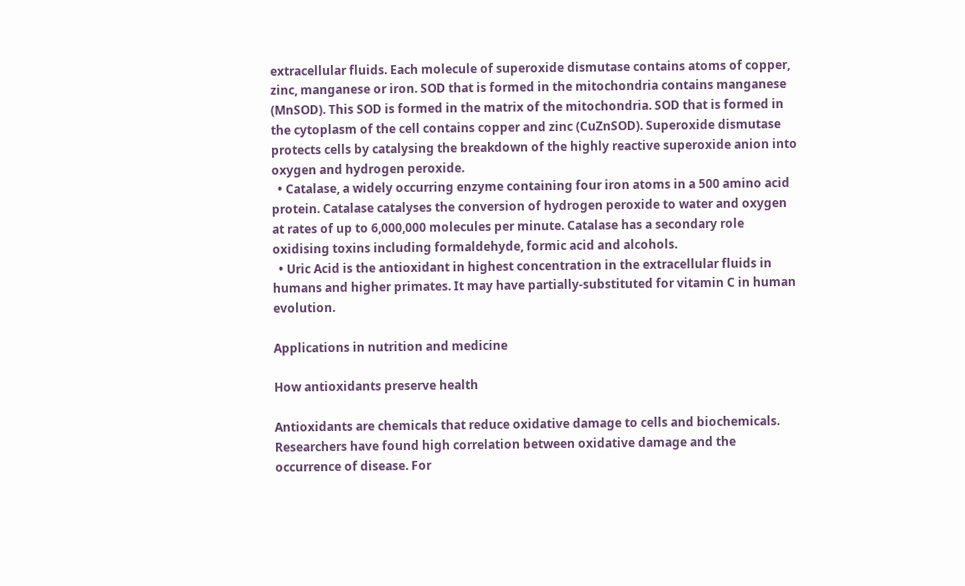extracellular fluids. Each molecule of superoxide dismutase contains atoms of copper, zinc, manganese or iron. SOD that is formed in the mitochondria contains manganese (MnSOD). This SOD is formed in the matrix of the mitochondria. SOD that is formed in the cytoplasm of the cell contains copper and zinc (CuZnSOD). Superoxide dismutase protects cells by catalysing the breakdown of the highly reactive superoxide anion into oxygen and hydrogen peroxide.
  • Catalase, a widely occurring enzyme containing four iron atoms in a 500 amino acid protein. Catalase catalyses the conversion of hydrogen peroxide to water and oxygen at rates of up to 6,000,000 molecules per minute. Catalase has a secondary role oxidising toxins including formaldehyde, formic acid and alcohols.
  • Uric Acid is the antioxidant in highest concentration in the extracellular fluids in humans and higher primates. It may have partially-substituted for vitamin C in human evolution.

Applications in nutrition and medicine

How antioxidants preserve health

Antioxidants are chemicals that reduce oxidative damage to cells and biochemicals. Researchers have found high correlation between oxidative damage and the occurrence of disease. For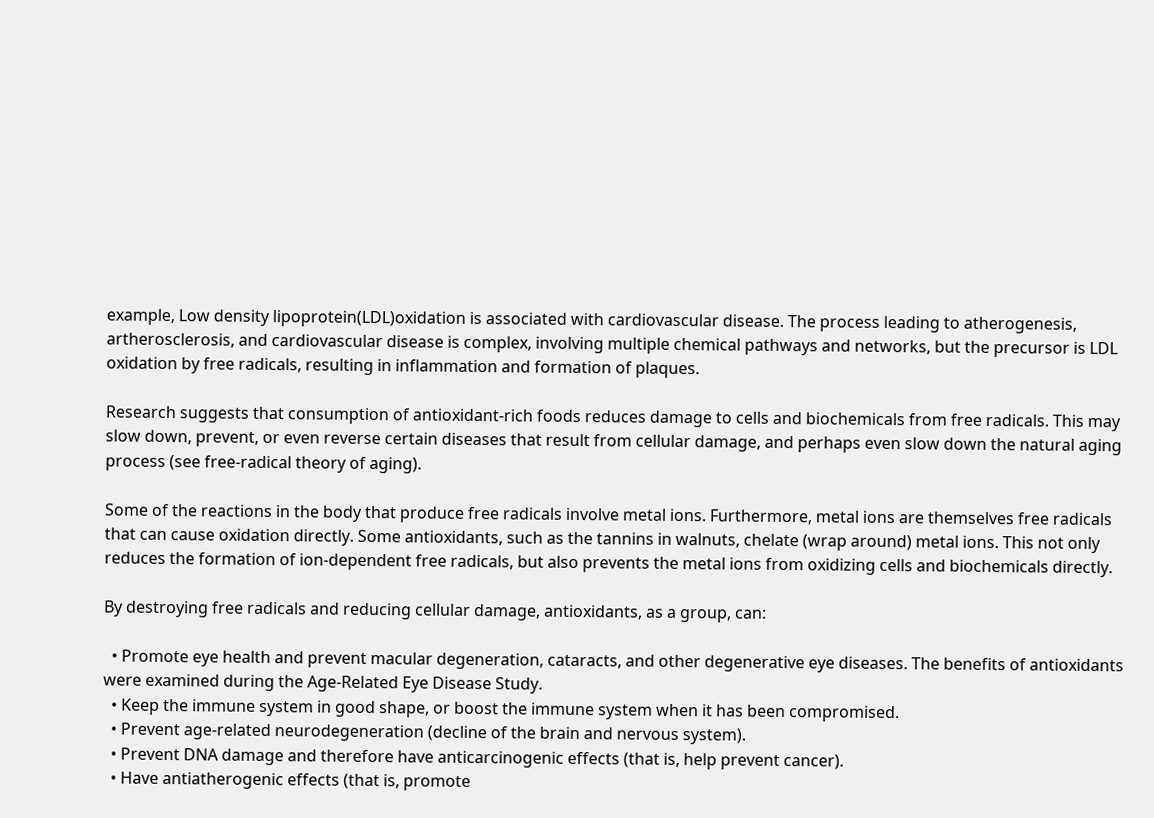example, Low density lipoprotein(LDL)oxidation is associated with cardiovascular disease. The process leading to atherogenesis, artherosclerosis, and cardiovascular disease is complex, involving multiple chemical pathways and networks, but the precursor is LDL oxidation by free radicals, resulting in inflammation and formation of plaques.

Research suggests that consumption of antioxidant-rich foods reduces damage to cells and biochemicals from free radicals. This may slow down, prevent, or even reverse certain diseases that result from cellular damage, and perhaps even slow down the natural aging process (see free-radical theory of aging).

Some of the reactions in the body that produce free radicals involve metal ions. Furthermore, metal ions are themselves free radicals that can cause oxidation directly. Some antioxidants, such as the tannins in walnuts, chelate (wrap around) metal ions. This not only reduces the formation of ion-dependent free radicals, but also prevents the metal ions from oxidizing cells and biochemicals directly.

By destroying free radicals and reducing cellular damage, antioxidants, as a group, can:

  • Promote eye health and prevent macular degeneration, cataracts, and other degenerative eye diseases. The benefits of antioxidants were examined during the Age-Related Eye Disease Study.
  • Keep the immune system in good shape, or boost the immune system when it has been compromised.
  • Prevent age-related neurodegeneration (decline of the brain and nervous system).
  • Prevent DNA damage and therefore have anticarcinogenic effects (that is, help prevent cancer).
  • Have antiatherogenic effects (that is, promote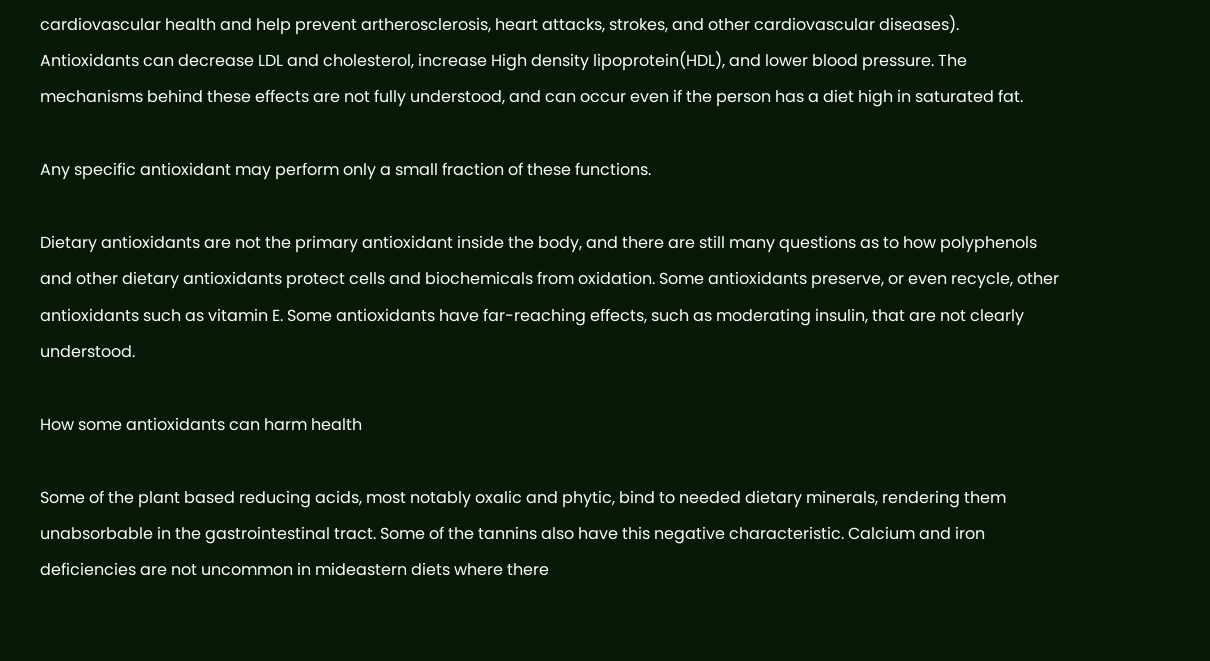cardiovascular health and help prevent artherosclerosis, heart attacks, strokes, and other cardiovascular diseases). Antioxidants can decrease LDL and cholesterol, increase High density lipoprotein(HDL), and lower blood pressure. The mechanisms behind these effects are not fully understood, and can occur even if the person has a diet high in saturated fat.

Any specific antioxidant may perform only a small fraction of these functions.

Dietary antioxidants are not the primary antioxidant inside the body, and there are still many questions as to how polyphenols and other dietary antioxidants protect cells and biochemicals from oxidation. Some antioxidants preserve, or even recycle, other antioxidants such as vitamin E. Some antioxidants have far-reaching effects, such as moderating insulin, that are not clearly understood.

How some antioxidants can harm health

Some of the plant based reducing acids, most notably oxalic and phytic, bind to needed dietary minerals, rendering them unabsorbable in the gastrointestinal tract. Some of the tannins also have this negative characteristic. Calcium and iron deficiencies are not uncommon in mideastern diets where there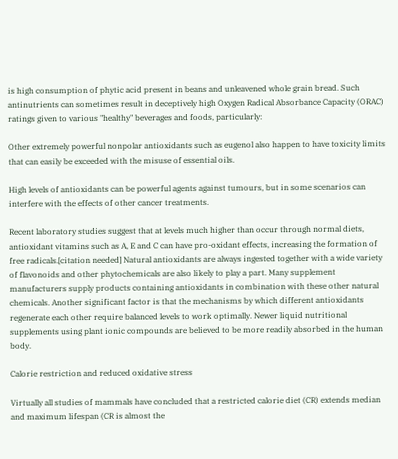is high consumption of phytic acid present in beans and unleavened whole grain bread. Such antinutrients can sometimes result in deceptively high Oxygen Radical Absorbance Capacity (ORAC) ratings given to various "healthy" beverages and foods, particularly:

Other extremely powerful nonpolar antioxidants such as eugenol also happen to have toxicity limits that can easily be exceeded with the misuse of essential oils.

High levels of antioxidants can be powerful agents against tumours, but in some scenarios can interfere with the effects of other cancer treatments.

Recent laboratory studies suggest that at levels much higher than occur through normal diets, antioxidant vitamins such as A, E and C can have pro-oxidant effects, increasing the formation of free radicals.[citation needed] Natural antioxidants are always ingested together with a wide variety of flavonoids and other phytochemicals are also likely to play a part. Many supplement manufacturers supply products containing antioxidants in combination with these other natural chemicals. Another significant factor is that the mechanisms by which different antioxidants regenerate each other require balanced levels to work optimally. Newer liquid nutritional supplements using plant ionic compounds are believed to be more readily absorbed in the human body.

Calorie restriction and reduced oxidative stress

Virtually all studies of mammals have concluded that a restricted calorie diet (CR) extends median and maximum lifespan (CR is almost the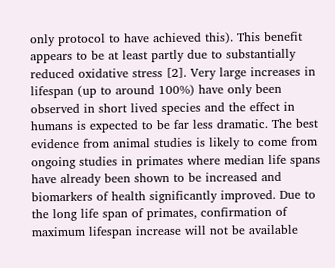only protocol to have achieved this). This benefit appears to be at least partly due to substantially reduced oxidative stress [2]. Very large increases in lifespan (up to around 100%) have only been observed in short lived species and the effect in humans is expected to be far less dramatic. The best evidence from animal studies is likely to come from ongoing studies in primates where median life spans have already been shown to be increased and biomarkers of health significantly improved. Due to the long life span of primates, confirmation of maximum lifespan increase will not be available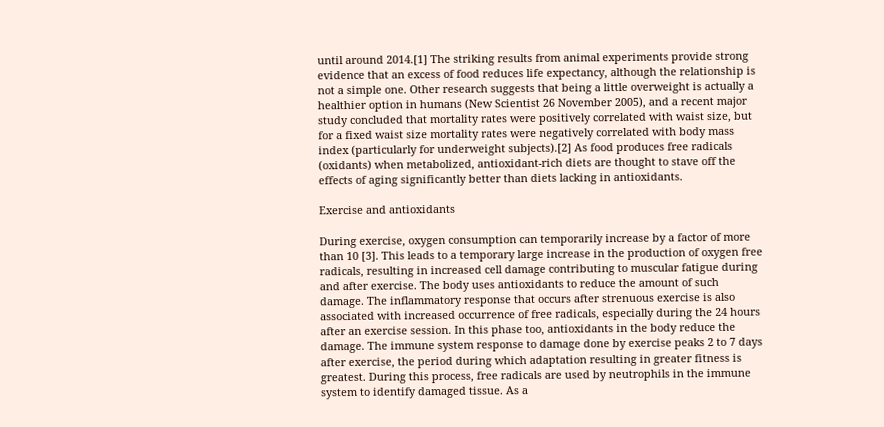until around 2014.[1] The striking results from animal experiments provide strong evidence that an excess of food reduces life expectancy, although the relationship is not a simple one. Other research suggests that being a little overweight is actually a healthier option in humans (New Scientist 26 November 2005), and a recent major study concluded that mortality rates were positively correlated with waist size, but for a fixed waist size mortality rates were negatively correlated with body mass index (particularly for underweight subjects).[2] As food produces free radicals (oxidants) when metabolized, antioxidant-rich diets are thought to stave off the effects of aging significantly better than diets lacking in antioxidants.

Exercise and antioxidants

During exercise, oxygen consumption can temporarily increase by a factor of more than 10 [3]. This leads to a temporary large increase in the production of oxygen free radicals, resulting in increased cell damage contributing to muscular fatigue during and after exercise. The body uses antioxidants to reduce the amount of such damage. The inflammatory response that occurs after strenuous exercise is also associated with increased occurrence of free radicals, especially during the 24 hours after an exercise session. In this phase too, antioxidants in the body reduce the damage. The immune system response to damage done by exercise peaks 2 to 7 days after exercise, the period during which adaptation resulting in greater fitness is greatest. During this process, free radicals are used by neutrophils in the immune system to identify damaged tissue. As a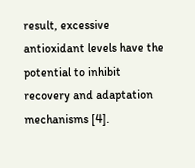result, excessive antioxidant levels have the potential to inhibit recovery and adaptation mechanisms [4].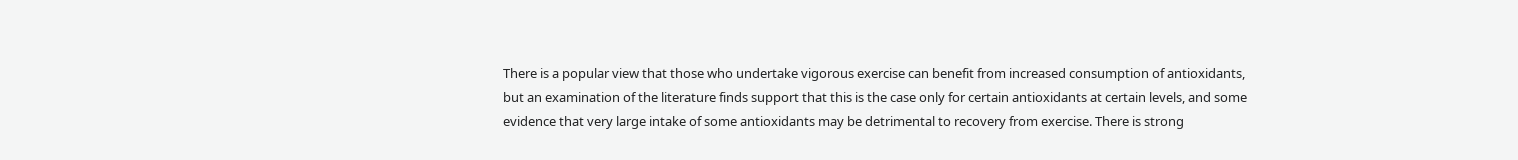There is a popular view that those who undertake vigorous exercise can benefit from increased consumption of antioxidants, but an examination of the literature finds support that this is the case only for certain antioxidants at certain levels, and some evidence that very large intake of some antioxidants may be detrimental to recovery from exercise. There is strong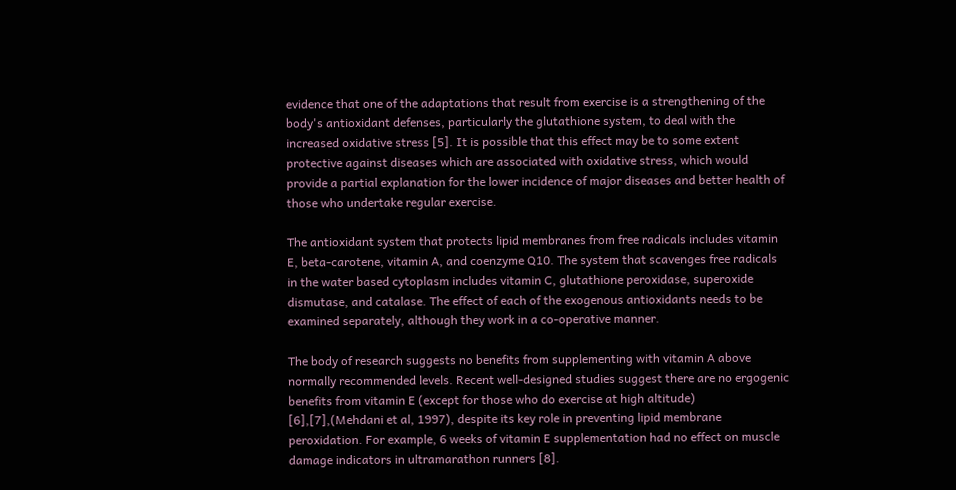evidence that one of the adaptations that result from exercise is a strengthening of the body's antioxidant defenses, particularly the glutathione system, to deal with the increased oxidative stress [5]. It is possible that this effect may be to some extent protective against diseases which are associated with oxidative stress, which would provide a partial explanation for the lower incidence of major diseases and better health of those who undertake regular exercise.

The antioxidant system that protects lipid membranes from free radicals includes vitamin E, beta-carotene, vitamin A, and coenzyme Q10. The system that scavenges free radicals in the water based cytoplasm includes vitamin C, glutathione peroxidase, superoxide dismutase, and catalase. The effect of each of the exogenous antioxidants needs to be examined separately, although they work in a co-operative manner.

The body of research suggests no benefits from supplementing with vitamin A above normally recommended levels. Recent well-designed studies suggest there are no ergogenic benefits from vitamin E (except for those who do exercise at high altitude) [6],[7],(Mehdani et al, 1997), despite its key role in preventing lipid membrane peroxidation. For example, 6 weeks of vitamin E supplementation had no effect on muscle damage indicators in ultramarathon runners [8].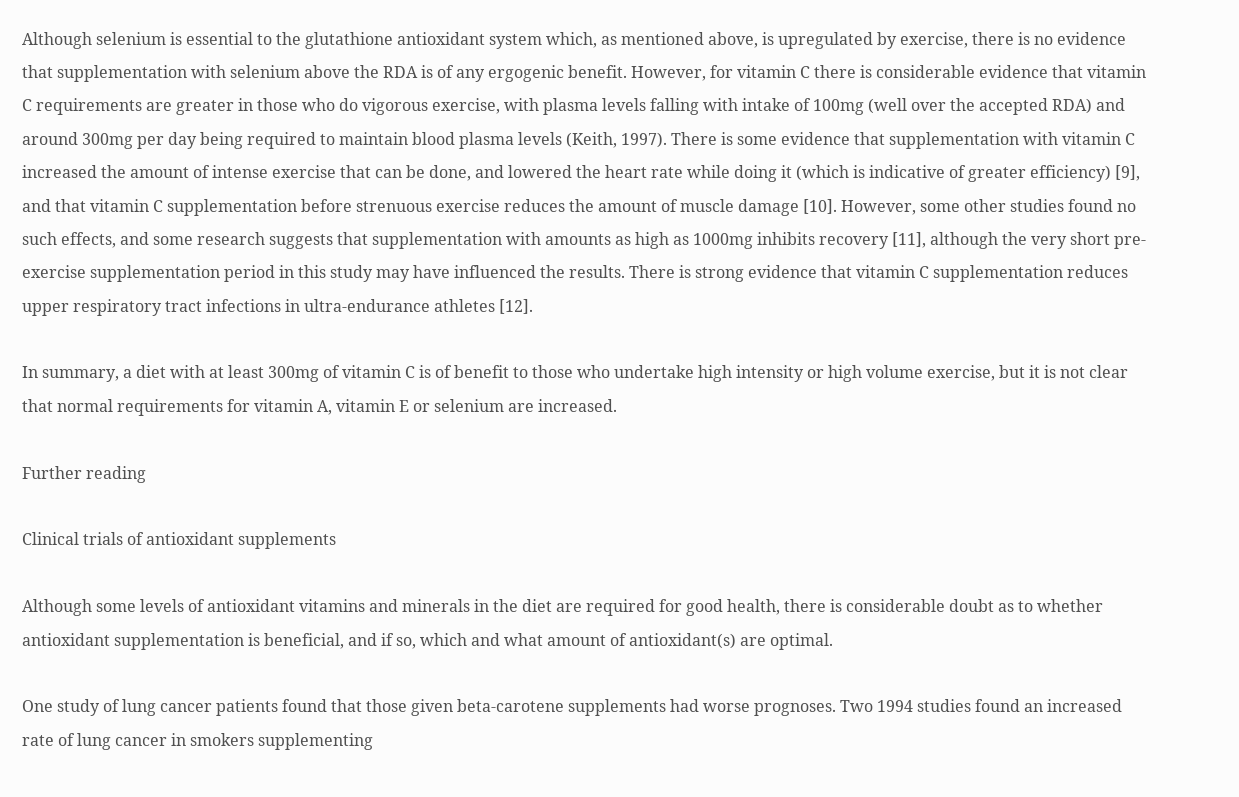Although selenium is essential to the glutathione antioxidant system which, as mentioned above, is upregulated by exercise, there is no evidence that supplementation with selenium above the RDA is of any ergogenic benefit. However, for vitamin C there is considerable evidence that vitamin C requirements are greater in those who do vigorous exercise, with plasma levels falling with intake of 100mg (well over the accepted RDA) and around 300mg per day being required to maintain blood plasma levels (Keith, 1997). There is some evidence that supplementation with vitamin C increased the amount of intense exercise that can be done, and lowered the heart rate while doing it (which is indicative of greater efficiency) [9], and that vitamin C supplementation before strenuous exercise reduces the amount of muscle damage [10]. However, some other studies found no such effects, and some research suggests that supplementation with amounts as high as 1000mg inhibits recovery [11], although the very short pre-exercise supplementation period in this study may have influenced the results. There is strong evidence that vitamin C supplementation reduces upper respiratory tract infections in ultra-endurance athletes [12].

In summary, a diet with at least 300mg of vitamin C is of benefit to those who undertake high intensity or high volume exercise, but it is not clear that normal requirements for vitamin A, vitamin E or selenium are increased.

Further reading

Clinical trials of antioxidant supplements

Although some levels of antioxidant vitamins and minerals in the diet are required for good health, there is considerable doubt as to whether antioxidant supplementation is beneficial, and if so, which and what amount of antioxidant(s) are optimal.

One study of lung cancer patients found that those given beta-carotene supplements had worse prognoses. Two 1994 studies found an increased rate of lung cancer in smokers supplementing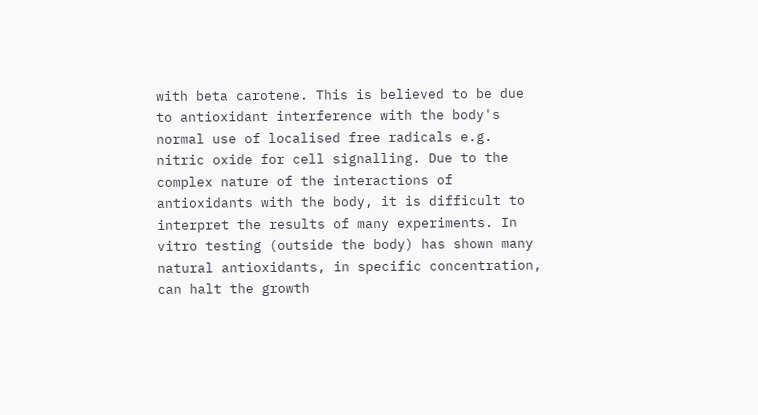with beta carotene. This is believed to be due to antioxidant interference with the body's normal use of localised free radicals e.g. nitric oxide for cell signalling. Due to the complex nature of the interactions of antioxidants with the body, it is difficult to interpret the results of many experiments. In vitro testing (outside the body) has shown many natural antioxidants, in specific concentration, can halt the growth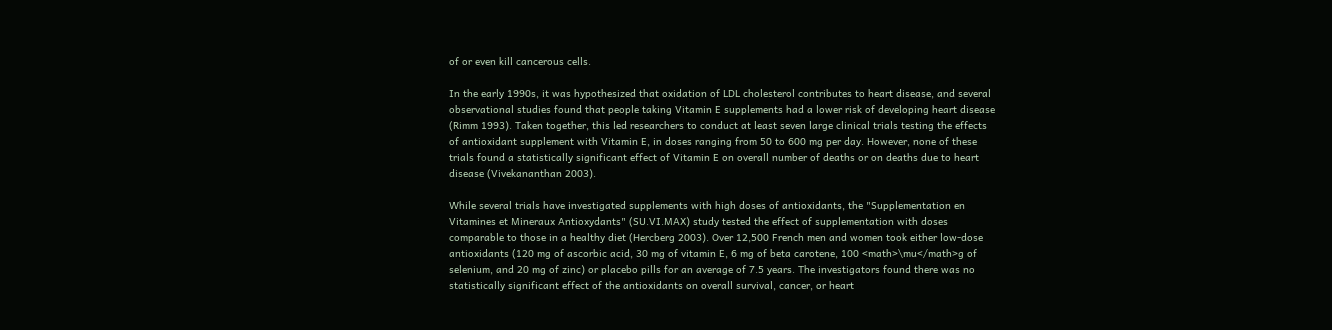of or even kill cancerous cells.

In the early 1990s, it was hypothesized that oxidation of LDL cholesterol contributes to heart disease, and several observational studies found that people taking Vitamin E supplements had a lower risk of developing heart disease (Rimm 1993). Taken together, this led researchers to conduct at least seven large clinical trials testing the effects of antioxidant supplement with Vitamin E, in doses ranging from 50 to 600 mg per day. However, none of these trials found a statistically significant effect of Vitamin E on overall number of deaths or on deaths due to heart disease (Vivekananthan 2003).

While several trials have investigated supplements with high doses of antioxidants, the "Supplementation en Vitamines et Mineraux Antioxydants" (SU.VI.MAX) study tested the effect of supplementation with doses comparable to those in a healthy diet (Hercberg 2003). Over 12,500 French men and women took either low-dose antioxidants (120 mg of ascorbic acid, 30 mg of vitamin E, 6 mg of beta carotene, 100 <math>\mu</math>g of selenium, and 20 mg of zinc) or placebo pills for an average of 7.5 years. The investigators found there was no statistically significant effect of the antioxidants on overall survival, cancer, or heart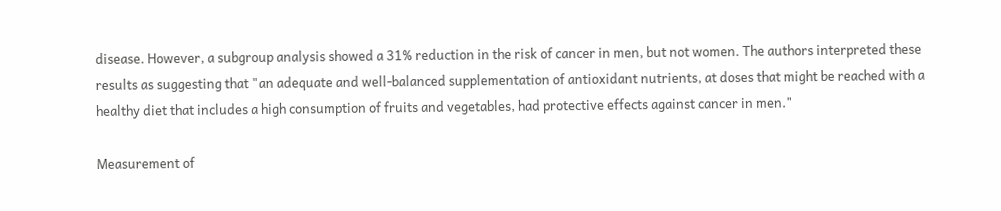disease. However, a subgroup analysis showed a 31% reduction in the risk of cancer in men, but not women. The authors interpreted these results as suggesting that "an adequate and well-balanced supplementation of antioxidant nutrients, at doses that might be reached with a healthy diet that includes a high consumption of fruits and vegetables, had protective effects against cancer in men."

Measurement of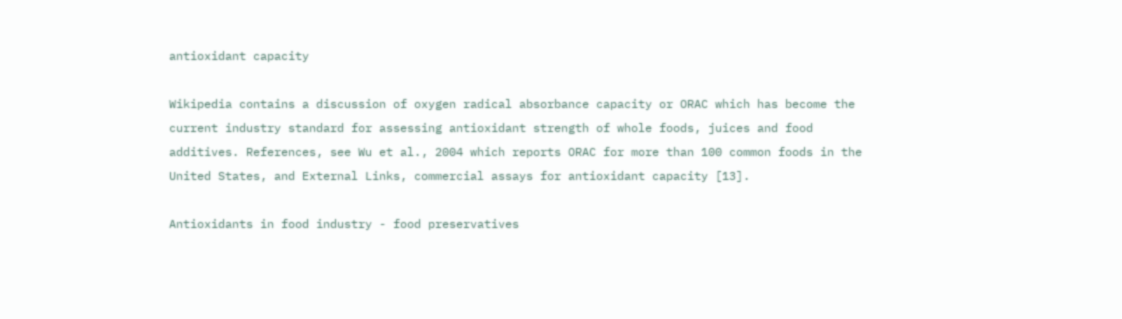antioxidant capacity

Wikipedia contains a discussion of oxygen radical absorbance capacity or ORAC which has become the current industry standard for assessing antioxidant strength of whole foods, juices and food additives. References, see Wu et al., 2004 which reports ORAC for more than 100 common foods in the United States, and External Links, commercial assays for antioxidant capacity [13].

Antioxidants in food industry - food preservatives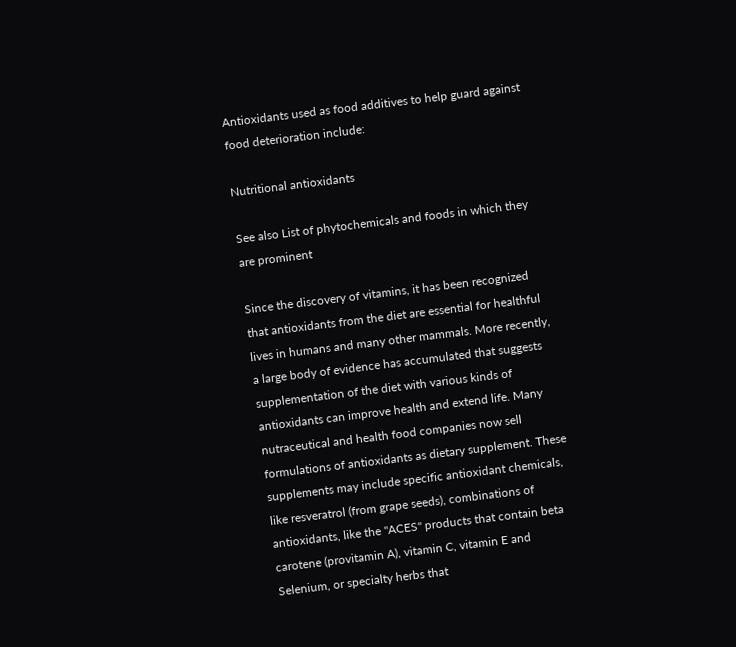Antioxidants used as food additives to help guard against food deterioration include:

Nutritional antioxidants

See also List of phytochemicals and foods in which they are prominent

Since the discovery of vitamins, it has been recognized that antioxidants from the diet are essential for healthful lives in humans and many other mammals. More recently, a large body of evidence has accumulated that suggests supplementation of the diet with various kinds of antioxidants can improve health and extend life. Many nutraceutical and health food companies now sell formulations of antioxidants as dietary supplement. These supplements may include specific antioxidant chemicals, like resveratrol (from grape seeds), combinations of antioxidants, like the "ACES" products that contain beta carotene (provitamin A), vitamin C, vitamin E and Selenium, or specialty herbs that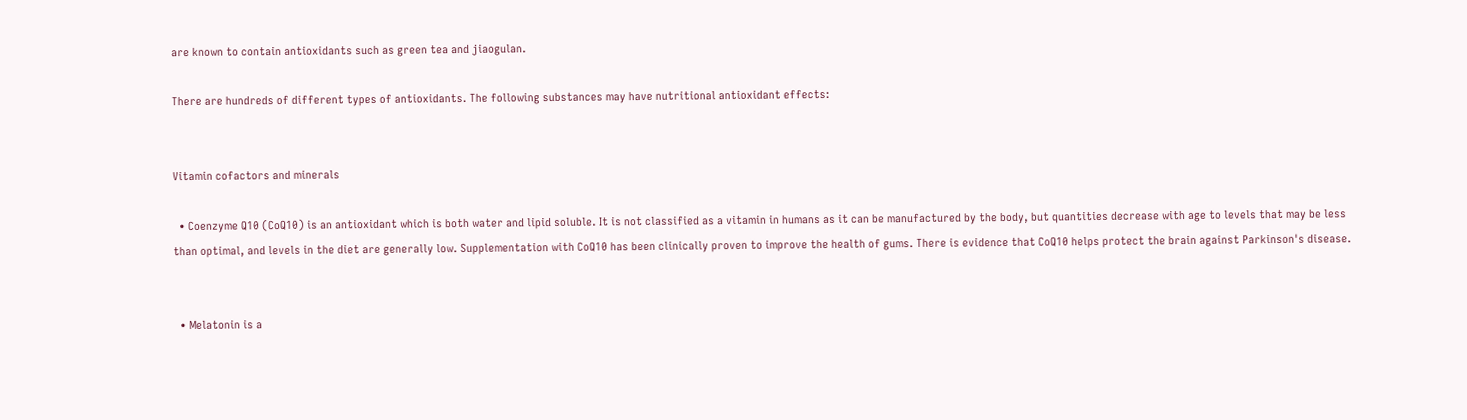are known to contain antioxidants such as green tea and jiaogulan.

There are hundreds of different types of antioxidants. The following substances may have nutritional antioxidant effects:


Vitamin cofactors and minerals

  • Coenzyme Q10 (CoQ10) is an antioxidant which is both water and lipid soluble. It is not classified as a vitamin in humans as it can be manufactured by the body, but quantities decrease with age to levels that may be less than optimal, and levels in the diet are generally low. Supplementation with CoQ10 has been clinically proven to improve the health of gums. There is evidence that CoQ10 helps protect the brain against Parkinson's disease.


  • Melatonin is a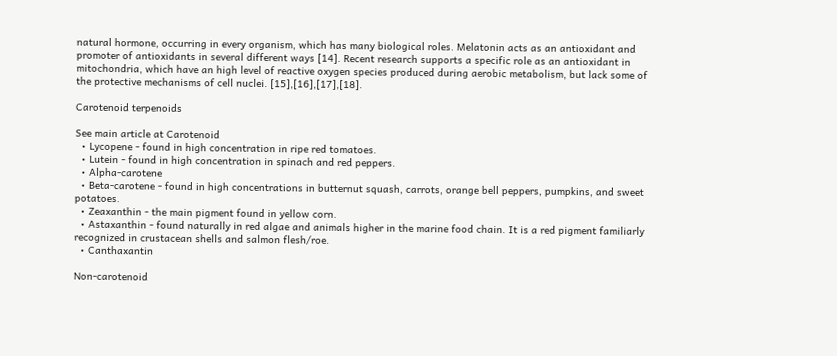natural hormone, occurring in every organism, which has many biological roles. Melatonin acts as an antioxidant and promoter of antioxidants in several different ways [14]. Recent research supports a specific role as an antioxidant in mitochondria, which have an high level of reactive oxygen species produced during aerobic metabolism, but lack some of the protective mechanisms of cell nuclei. [15],[16],[17],[18].

Carotenoid terpenoids

See main article at Carotenoid
  • Lycopene - found in high concentration in ripe red tomatoes.
  • Lutein - found in high concentration in spinach and red peppers.
  • Alpha-carotene
  • Beta-carotene - found in high concentrations in butternut squash, carrots, orange bell peppers, pumpkins, and sweet potatoes.
  • Zeaxanthin - the main pigment found in yellow corn.
  • Astaxanthin - found naturally in red algae and animals higher in the marine food chain. It is a red pigment familiarly recognized in crustacean shells and salmon flesh/roe.
  • Canthaxantin

Non-carotenoid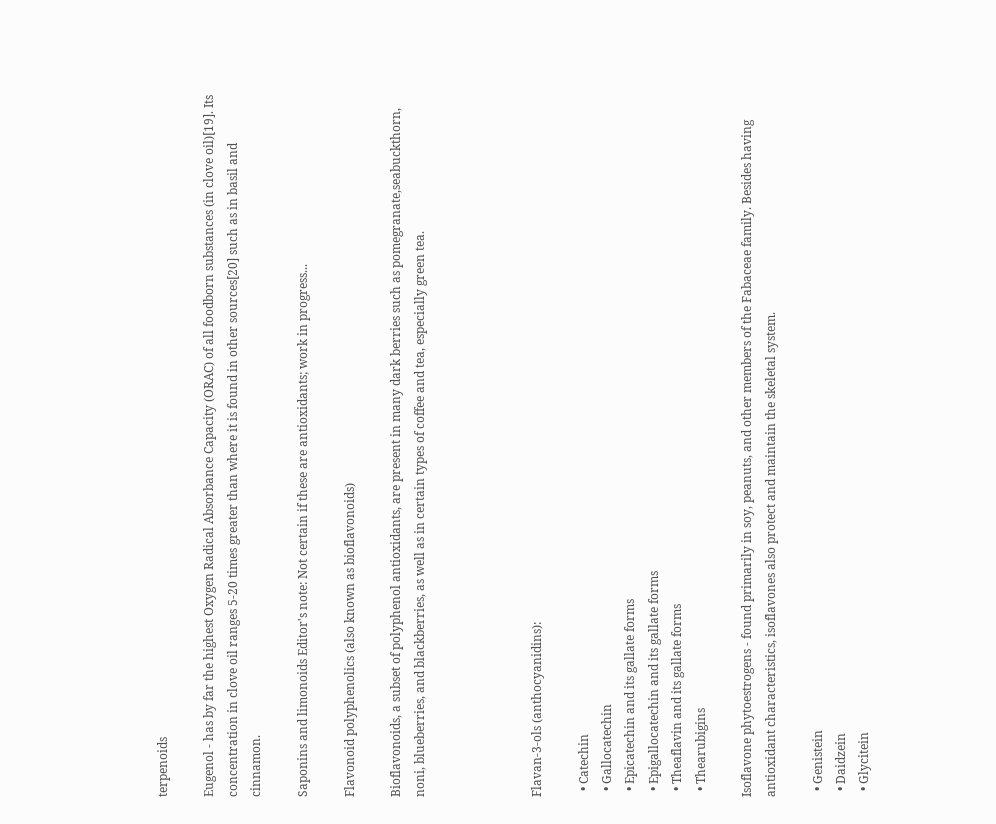terpenoids

Eugenol - has by far the highest Oxygen Radical Absorbance Capacity (ORAC) of all foodborn substances (in clove oil)[19]. Its concentration in clove oil ranges 5-20 times greater than where it is found in other sources[20] such as in basil and cinnamon.

Saponins and limonoids Editor's note: Not certain if these are antioxidants; work in progress...

Flavonoid polyphenolics (also known as bioflavonoids)

Bioflavonoids, a subset of polyphenol antioxidants, are present in many dark berries such as pomegranate,seabuckthorn, noni, blueberries, and blackberries, as well as in certain types of coffee and tea, especially green tea.




Flavan-3-ols (anthocyanidins):

  • Catechin
  • Gallocatechin
  • Epicatechin and its gallate forms
  • Epigallocatechin and its gallate forms
  • Theaflavin and its gallate forms
  • Thearubigins

Isoflavone phytoestrogens - found primarily in soy, peanuts, and other members of the Fabaceae family. Besides having antioxidant characteristics, isoflavones also protect and maintain the skeletal system.

  • Genistein
  • Daidzein
  • Glycitein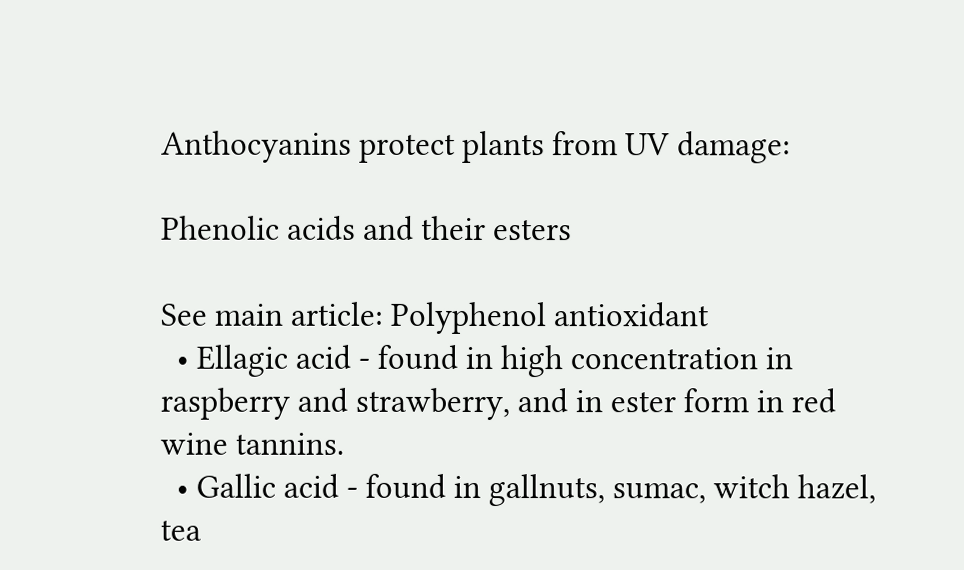Anthocyanins protect plants from UV damage:

Phenolic acids and their esters

See main article: Polyphenol antioxidant
  • Ellagic acid - found in high concentration in raspberry and strawberry, and in ester form in red wine tannins.
  • Gallic acid - found in gallnuts, sumac, witch hazel, tea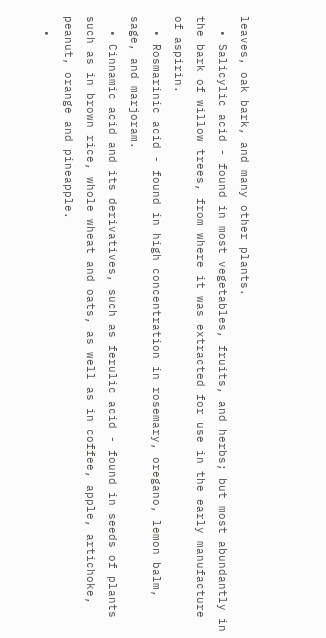leaves, oak bark, and many other plants.
  • Salicylic acid - found in most vegetables, fruits, and herbs; but most abundantly in the bark of willow trees, from where it was extracted for use in the early manufacture of aspirin.
  • Rosmarinic acid - found in high concentration in rosemary, oregano, lemon balm, sage, and marjoram.
  • Cinnamic acid and its derivatives, such as ferulic acid - found in seeds of plants such as in brown rice, whole wheat and oats, as well as in coffee, apple, artichoke, peanut, orange and pineapple.
  •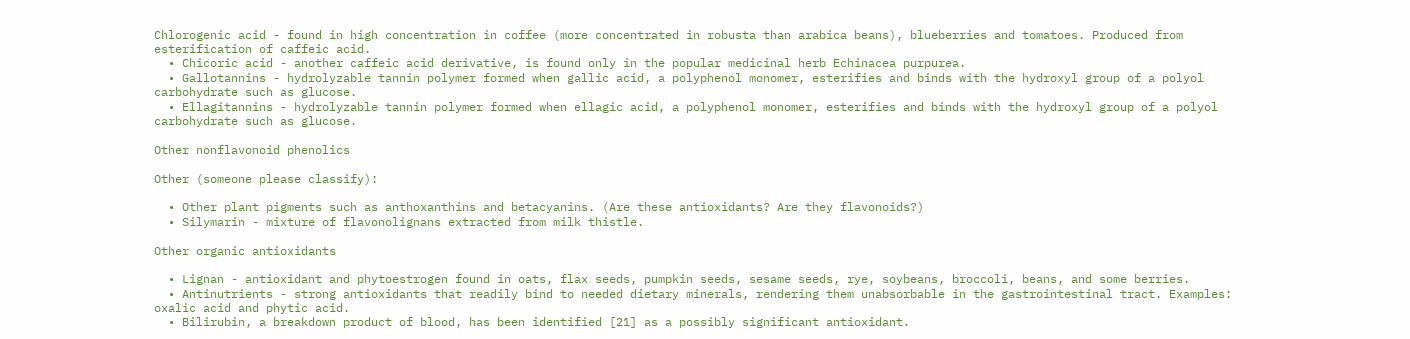Chlorogenic acid - found in high concentration in coffee (more concentrated in robusta than arabica beans), blueberries and tomatoes. Produced from esterification of caffeic acid.
  • Chicoric acid - another caffeic acid derivative, is found only in the popular medicinal herb Echinacea purpurea.
  • Gallotannins - hydrolyzable tannin polymer formed when gallic acid, a polyphenol monomer, esterifies and binds with the hydroxyl group of a polyol carbohydrate such as glucose.
  • Ellagitannins - hydrolyzable tannin polymer formed when ellagic acid, a polyphenol monomer, esterifies and binds with the hydroxyl group of a polyol carbohydrate such as glucose.

Other nonflavonoid phenolics

Other (someone please classify):

  • Other plant pigments such as anthoxanthins and betacyanins. (Are these antioxidants? Are they flavonoids?)
  • Silymarin - mixture of flavonolignans extracted from milk thistle.

Other organic antioxidants

  • Lignan - antioxidant and phytoestrogen found in oats, flax seeds, pumpkin seeds, sesame seeds, rye, soybeans, broccoli, beans, and some berries.
  • Antinutrients - strong antioxidants that readily bind to needed dietary minerals, rendering them unabsorbable in the gastrointestinal tract. Examples: oxalic acid and phytic acid.
  • Bilirubin, a breakdown product of blood, has been identified [21] as a possibly significant antioxidant.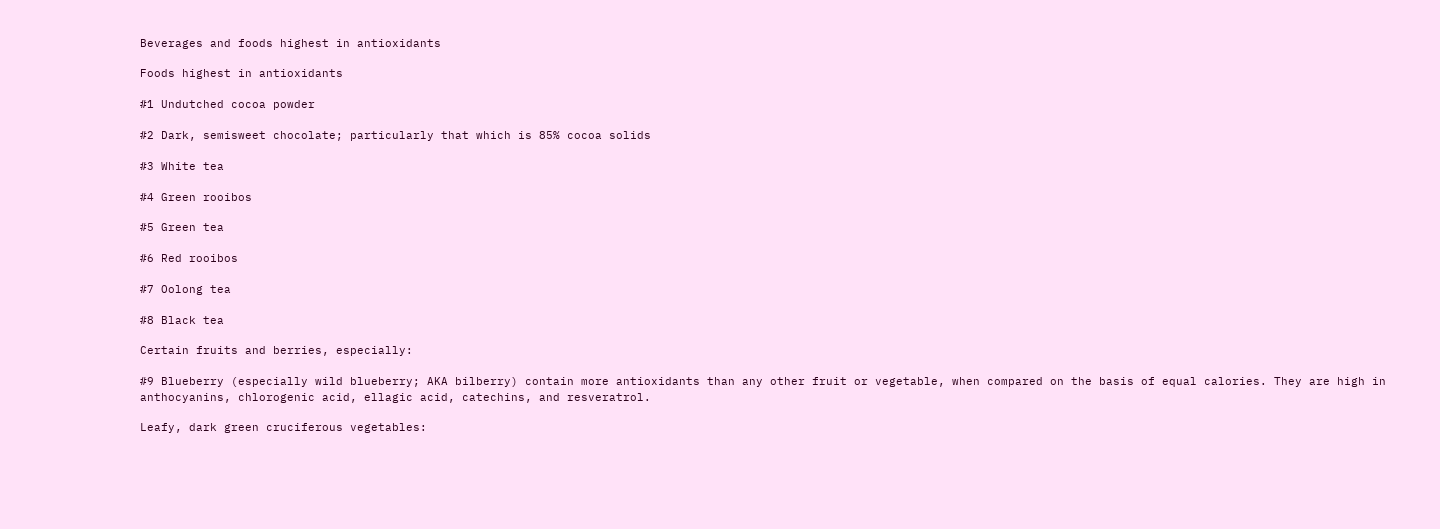Beverages and foods highest in antioxidants

Foods highest in antioxidants

#1 Undutched cocoa powder

#2 Dark, semisweet chocolate; particularly that which is 85% cocoa solids

#3 White tea

#4 Green rooibos

#5 Green tea

#6 Red rooibos

#7 Oolong tea

#8 Black tea

Certain fruits and berries, especially:

#9 Blueberry (especially wild blueberry; AKA bilberry) contain more antioxidants than any other fruit or vegetable, when compared on the basis of equal calories. They are high in anthocyanins, chlorogenic acid, ellagic acid, catechins, and resveratrol.

Leafy, dark green cruciferous vegetables: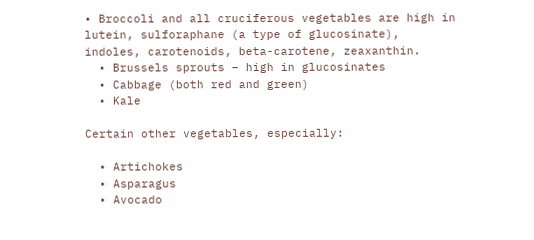• Broccoli and all cruciferous vegetables are high in lutein, sulforaphane (a type of glucosinate), indoles, carotenoids, beta-carotene, zeaxanthin.
  • Brussels sprouts – high in glucosinates
  • Cabbage (both red and green)
  • Kale

Certain other vegetables, especially:

  • Artichokes
  • Asparagus
  • Avocado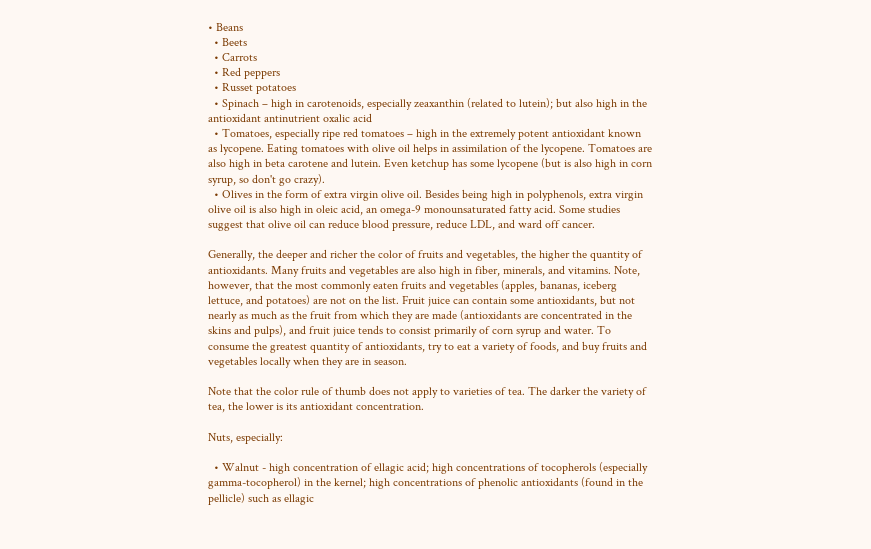• Beans
  • Beets
  • Carrots
  • Red peppers
  • Russet potatoes
  • Spinach – high in carotenoids, especially zeaxanthin (related to lutein); but also high in the antioxidant antinutrient oxalic acid
  • Tomatoes, especially ripe red tomatoes – high in the extremely potent antioxidant known as lycopene. Eating tomatoes with olive oil helps in assimilation of the lycopene. Tomatoes are also high in beta carotene and lutein. Even ketchup has some lycopene (but is also high in corn syrup, so don't go crazy).
  • Olives in the form of extra virgin olive oil. Besides being high in polyphenols, extra virgin olive oil is also high in oleic acid, an omega-9 monounsaturated fatty acid. Some studies suggest that olive oil can reduce blood pressure, reduce LDL, and ward off cancer.

Generally, the deeper and richer the color of fruits and vegetables, the higher the quantity of antioxidants. Many fruits and vegetables are also high in fiber, minerals, and vitamins. Note, however, that the most commonly eaten fruits and vegetables (apples, bananas, iceberg lettuce, and potatoes) are not on the list. Fruit juice can contain some antioxidants, but not nearly as much as the fruit from which they are made (antioxidants are concentrated in the skins and pulps), and fruit juice tends to consist primarily of corn syrup and water. To consume the greatest quantity of antioxidants, try to eat a variety of foods, and buy fruits and vegetables locally when they are in season.

Note that the color rule of thumb does not apply to varieties of tea. The darker the variety of tea, the lower is its antioxidant concentration.

Nuts, especially:

  • Walnut - high concentration of ellagic acid; high concentrations of tocopherols (especially gamma-tocopherol) in the kernel; high concentrations of phenolic antioxidants (found in the pellicle) such as ellagic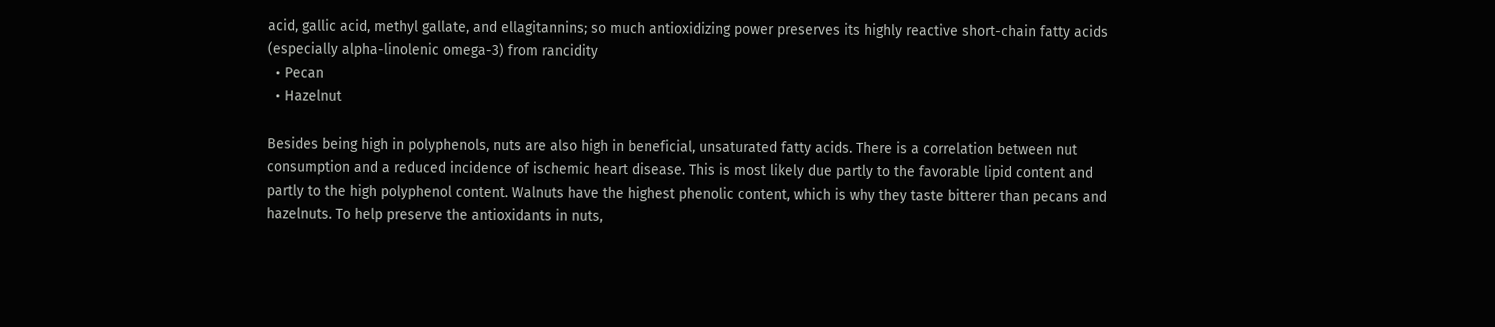acid, gallic acid, methyl gallate, and ellagitannins; so much antioxidizing power preserves its highly reactive short-chain fatty acids (especially alpha-linolenic omega-3) from rancidity
  • Pecan
  • Hazelnut

Besides being high in polyphenols, nuts are also high in beneficial, unsaturated fatty acids. There is a correlation between nut consumption and a reduced incidence of ischemic heart disease. This is most likely due partly to the favorable lipid content and partly to the high polyphenol content. Walnuts have the highest phenolic content, which is why they taste bitterer than pecans and hazelnuts. To help preserve the antioxidants in nuts,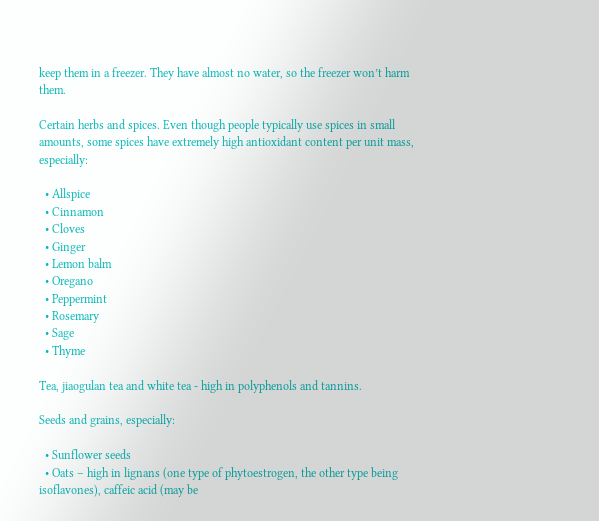keep them in a freezer. They have almost no water, so the freezer won’t harm them.

Certain herbs and spices. Even though people typically use spices in small amounts, some spices have extremely high antioxidant content per unit mass, especially:

  • Allspice
  • Cinnamon
  • Cloves
  • Ginger
  • Lemon balm
  • Oregano
  • Peppermint
  • Rosemary
  • Sage
  • Thyme

Tea, jiaogulan tea and white tea - high in polyphenols and tannins.

Seeds and grains, especially:

  • Sunflower seeds
  • Oats – high in lignans (one type of phytoestrogen, the other type being isoflavones), caffeic acid (may be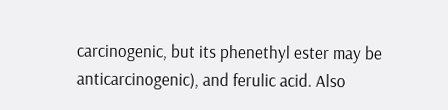carcinogenic, but its phenethyl ester may be anticarcinogenic), and ferulic acid. Also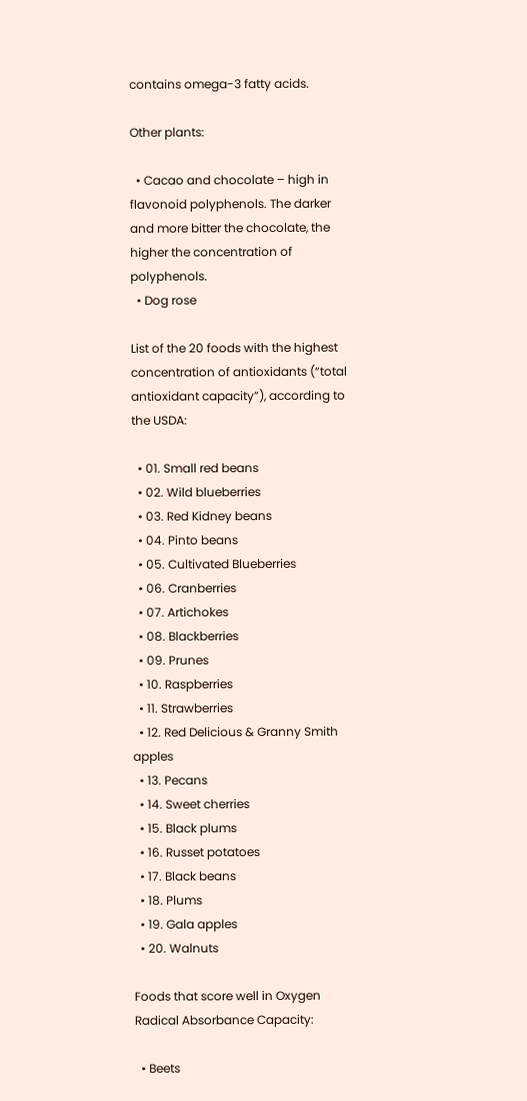contains omega-3 fatty acids.

Other plants:

  • Cacao and chocolate – high in flavonoid polyphenols. The darker and more bitter the chocolate, the higher the concentration of polyphenols.
  • Dog rose

List of the 20 foods with the highest concentration of antioxidants (“total antioxidant capacity”), according to the USDA:

  • 01. Small red beans
  • 02. Wild blueberries
  • 03. Red Kidney beans
  • 04. Pinto beans
  • 05. Cultivated Blueberries
  • 06. Cranberries
  • 07. Artichokes
  • 08. Blackberries
  • 09. Prunes
  • 10. Raspberries
  • 11. Strawberries
  • 12. Red Delicious & Granny Smith apples
  • 13. Pecans
  • 14. Sweet cherries
  • 15. Black plums
  • 16. Russet potatoes
  • 17. Black beans
  • 18. Plums
  • 19. Gala apples
  • 20. Walnuts

Foods that score well in Oxygen Radical Absorbance Capacity:

  • Beets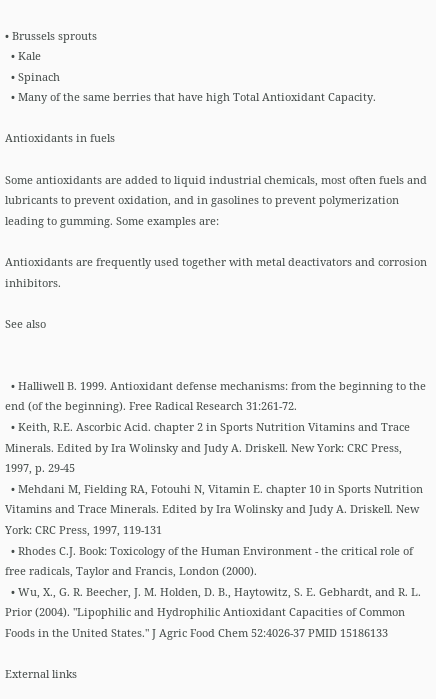• Brussels sprouts
  • Kale
  • Spinach
  • Many of the same berries that have high Total Antioxidant Capacity.

Antioxidants in fuels

Some antioxidants are added to liquid industrial chemicals, most often fuels and lubricants to prevent oxidation, and in gasolines to prevent polymerization leading to gumming. Some examples are:

Antioxidants are frequently used together with metal deactivators and corrosion inhibitors.

See also


  • Halliwell B. 1999. Antioxidant defense mechanisms: from the beginning to the end (of the beginning). Free Radical Research 31:261-72.
  • Keith, R.E. Ascorbic Acid. chapter 2 in Sports Nutrition Vitamins and Trace Minerals. Edited by Ira Wolinsky and Judy A. Driskell. New York: CRC Press, 1997, p. 29-45
  • Mehdani M, Fielding RA, Fotouhi N, Vitamin E. chapter 10 in Sports Nutrition Vitamins and Trace Minerals. Edited by Ira Wolinsky and Judy A. Driskell. New York: CRC Press, 1997, 119-131
  • Rhodes C.J. Book: Toxicology of the Human Environment - the critical role of free radicals, Taylor and Francis, London (2000).
  • Wu, X., G. R. Beecher, J. M. Holden, D. B., Haytowitz, S. E. Gebhardt, and R. L. Prior (2004). "Lipophilic and Hydrophilic Antioxidant Capacities of Common Foods in the United States." J Agric Food Chem 52:4026-37 PMID 15186133

External links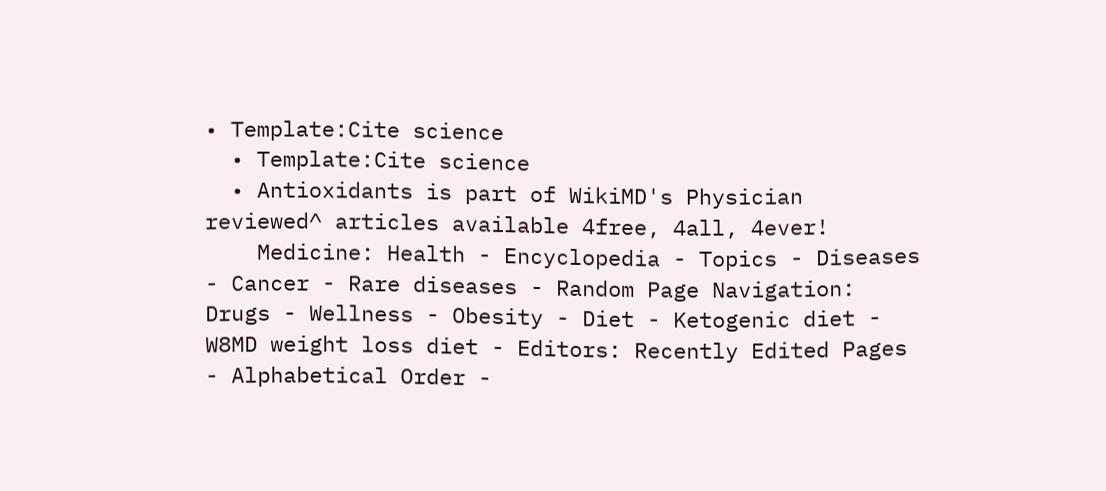• Template:Cite science
  • Template:Cite science
  • Antioxidants is part of WikiMD's Physician reviewed^ articles available 4free, 4all, 4ever!
    Medicine: Health - Encyclopedia - Topics - Diseases - Cancer - Rare diseases - Random Page Navigation: Drugs - Wellness - Obesity - Diet - Ketogenic diet - W8MD weight loss diet - Editors: Recently Edited Pages - Alphabetical Order -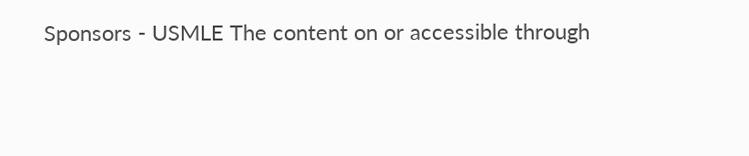Sponsors - USMLE The content on or accessible through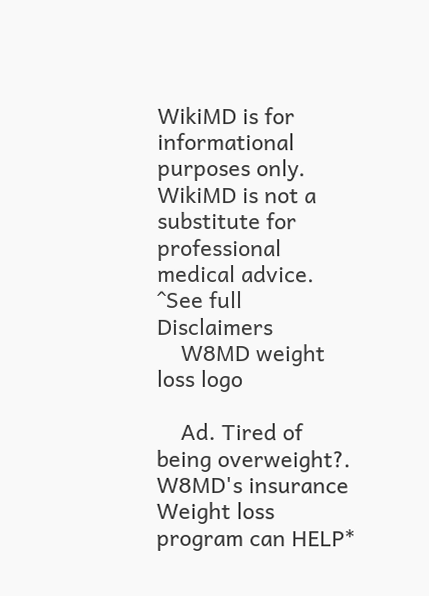WikiMD is for informational purposes only. WikiMD is not a substitute for professional medical advice. ^See full Disclaimers
    W8MD weight loss logo

    Ad. Tired of being overweight?. W8MD's insurance Weight loss program can HELP*